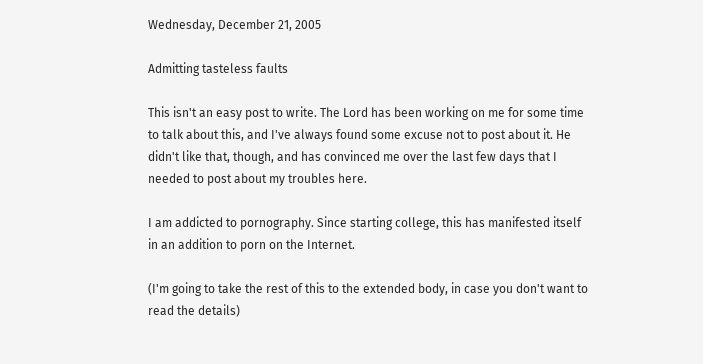Wednesday, December 21, 2005

Admitting tasteless faults

This isn't an easy post to write. The Lord has been working on me for some time to talk about this, and I've always found some excuse not to post about it. He didn't like that, though, and has convinced me over the last few days that I needed to post about my troubles here.

I am addicted to pornography. Since starting college, this has manifested itself in an addition to porn on the Internet.

(I'm going to take the rest of this to the extended body, in case you don't want to read the details)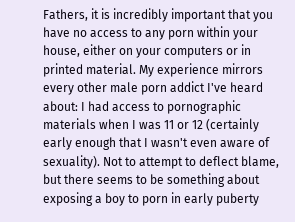Fathers, it is incredibly important that you have no access to any porn within your house, either on your computers or in printed material. My experience mirrors every other male porn addict I've heard about: I had access to pornographic materials when I was 11 or 12 (certainly early enough that I wasn't even aware of sexuality). Not to attempt to deflect blame, but there seems to be something about exposing a boy to porn in early puberty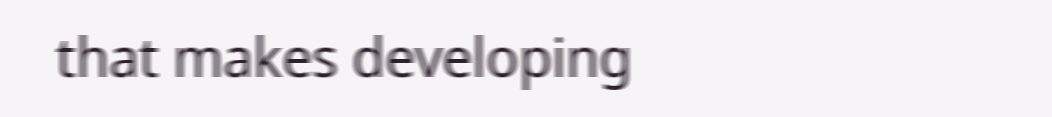that makes developing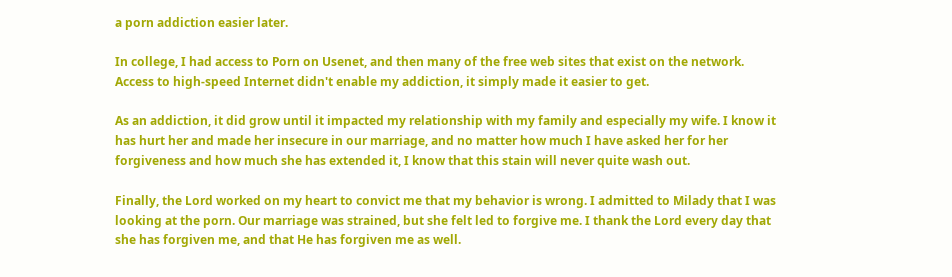a porn addiction easier later.

In college, I had access to Porn on Usenet, and then many of the free web sites that exist on the network. Access to high-speed Internet didn't enable my addiction, it simply made it easier to get.

As an addiction, it did grow until it impacted my relationship with my family and especially my wife. I know it has hurt her and made her insecure in our marriage, and no matter how much I have asked her for her forgiveness and how much she has extended it, I know that this stain will never quite wash out.

Finally, the Lord worked on my heart to convict me that my behavior is wrong. I admitted to Milady that I was looking at the porn. Our marriage was strained, but she felt led to forgive me. I thank the Lord every day that she has forgiven me, and that He has forgiven me as well.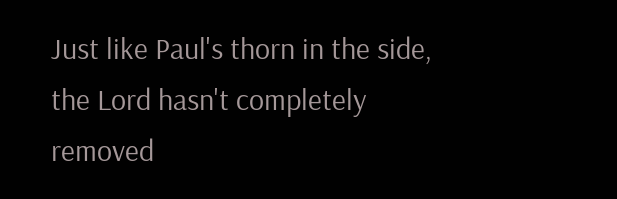Just like Paul's thorn in the side, the Lord hasn't completely removed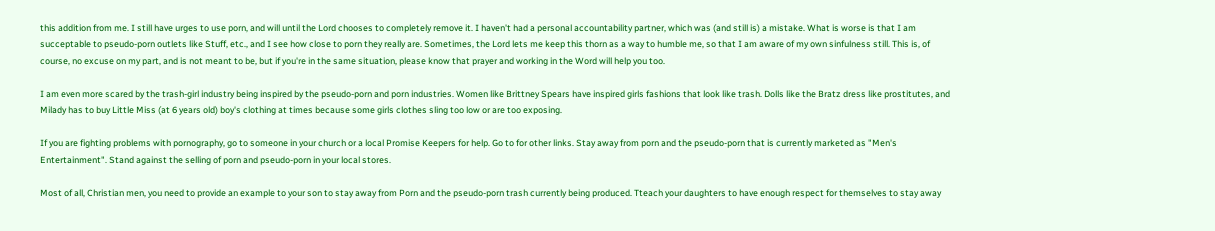this addition from me. I still have urges to use porn, and will until the Lord chooses to completely remove it. I haven't had a personal accountability partner, which was (and still is) a mistake. What is worse is that I am succeptable to pseudo-porn outlets like Stuff, etc., and I see how close to porn they really are. Sometimes, the Lord lets me keep this thorn as a way to humble me, so that I am aware of my own sinfulness still. This is, of course, no excuse on my part, and is not meant to be, but if you're in the same situation, please know that prayer and working in the Word will help you too.

I am even more scared by the trash-girl industry being inspired by the pseudo-porn and porn industries. Women like Brittney Spears have inspired girls fashions that look like trash. Dolls like the Bratz dress like prostitutes, and Milady has to buy Little Miss (at 6 years old) boy's clothing at times because some girls clothes sling too low or are too exposing.

If you are fighting problems with pornography, go to someone in your church or a local Promise Keepers for help. Go to for other links. Stay away from porn and the pseudo-porn that is currently marketed as "Men's Entertainment". Stand against the selling of porn and pseudo-porn in your local stores.

Most of all, Christian men, you need to provide an example to your son to stay away from Porn and the pseudo-porn trash currently being produced. Tteach your daughters to have enough respect for themselves to stay away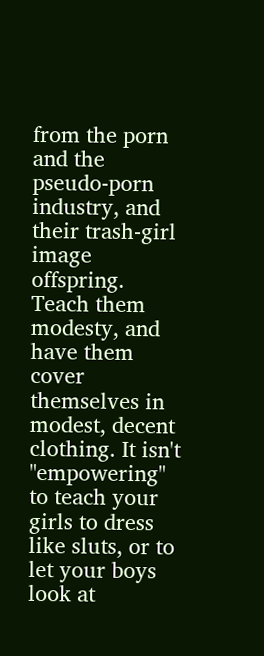from the porn and the pseudo-porn industry, and their trash-girl image offspring. Teach them modesty, and have them cover themselves in modest, decent clothing. It isn't "empowering" to teach your girls to dress like sluts, or to let your boys look at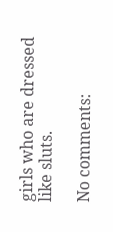girls who are dressed like sluts.

No comments: